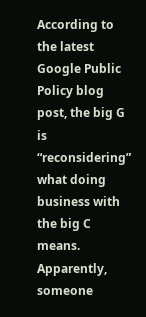According to the latest Google Public Policy blog post, the big G is “reconsidering” what doing business with the big C means.  Apparently, someone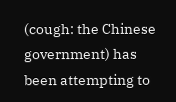(cough: the Chinese government) has been attempting to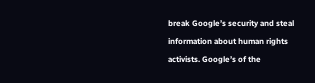break Google’s security and steal information about human rights activists. Google’s of the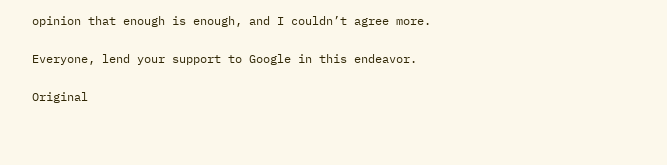opinion that enough is enough, and I couldn’t agree more.

Everyone, lend your support to Google in this endeavor.

Original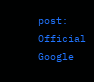post: Official Google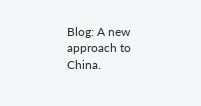Blog: A new approach to China.